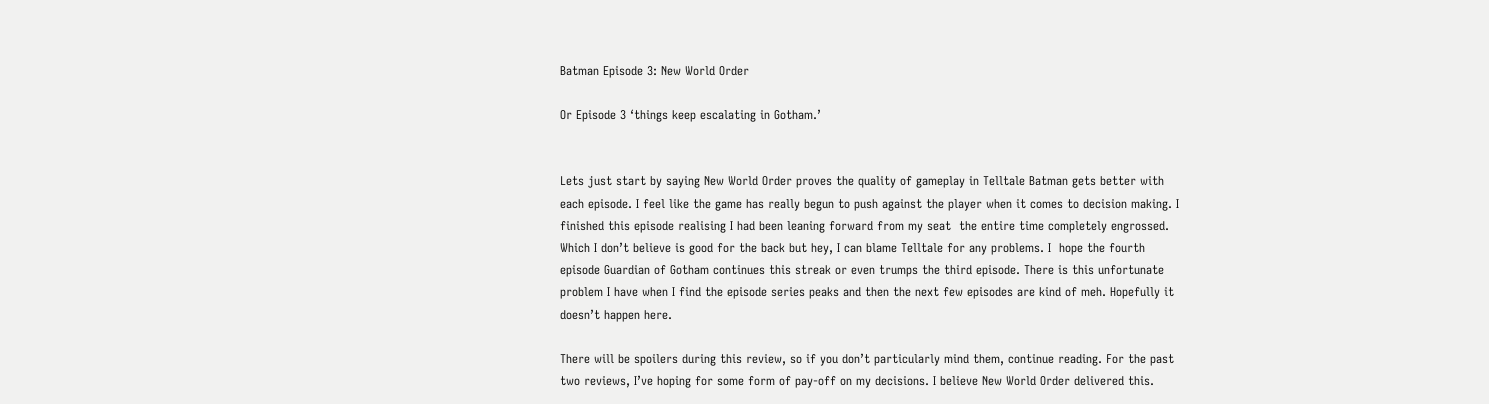Batman Episode 3: New World Order

Or Episode 3 ‘things keep escalating in Gotham.’


Lets just start by saying New World Order proves the quality of gameplay in Telltale Batman gets better with each episode. I feel like the game has really begun to push against the player when it comes to decision making. I finished this episode realising I had been leaning forward from my seat  the entire time completely engrossed. Which I don’t believe is good for the back but hey, I can blame Telltale for any problems. I  hope the fourth episode Guardian of Gotham continues this streak or even trumps the third episode. There is this unfortunate problem I have when I find the episode series peaks and then the next few episodes are kind of meh. Hopefully it doesn’t happen here.

There will be spoilers during this review, so if you don’t particularly mind them, continue reading. For the past two reviews, I’ve hoping for some form of pay-off on my decisions. I believe New World Order delivered this.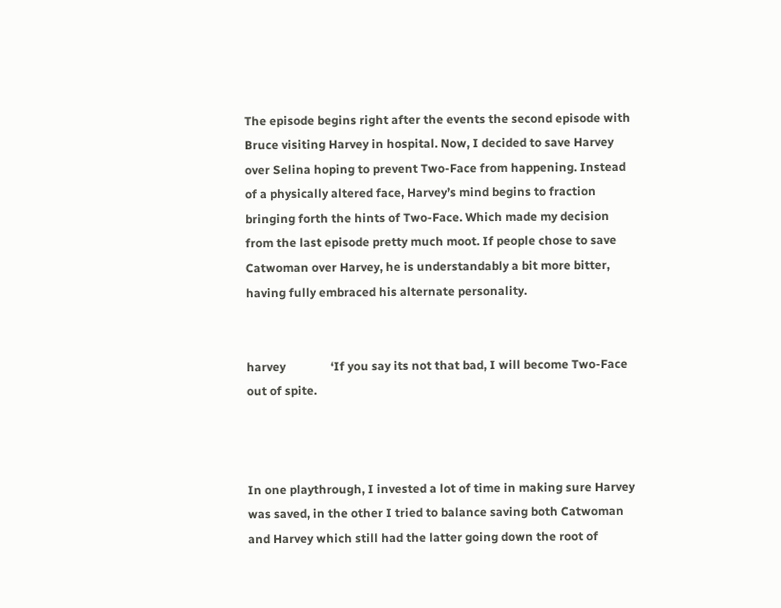The episode begins right after the events the second episode with Bruce visiting Harvey in hospital. Now, I decided to save Harvey over Selina hoping to prevent Two-Face from happening. Instead of a physically altered face, Harvey’s mind begins to fraction bringing forth the hints of Two-Face. Which made my decision from the last episode pretty much moot. If people chose to save Catwoman over Harvey, he is understandably a bit more bitter, having fully embraced his alternate personality.


harvey               ‘If you say its not that bad, I will become Two-Face out of spite.



In one playthrough, I invested a lot of time in making sure Harvey was saved, in the other I tried to balance saving both Catwoman and Harvey which still had the latter going down the root of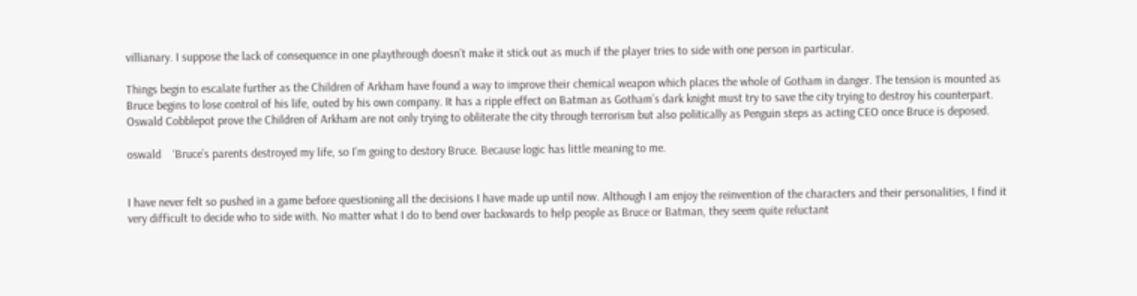villianary. I suppose the lack of consequence in one playthrough doesn’t make it stick out as much if the player tries to side with one person in particular.

Things begin to escalate further as the Children of Arkham have found a way to improve their chemical weapon which places the whole of Gotham in danger. The tension is mounted as Bruce begins to lose control of his life, outed by his own company. It has a ripple effect on Batman as Gotham’s dark knight must try to save the city trying to destroy his counterpart. Oswald Cobblepot prove the Children of Arkham are not only trying to obliterate the city through terrorism but also politically as Penguin steps as acting CEO once Bruce is deposed.

oswald    ‘Bruce’s parents destroyed my life, so I’m going to destory Bruce. Because logic has little meaning to me.


I have never felt so pushed in a game before questioning all the decisions I have made up until now. Although I am enjoy the reinvention of the characters and their personalities, I find it very difficult to decide who to side with. No matter what I do to bend over backwards to help people as Bruce or Batman, they seem quite reluctant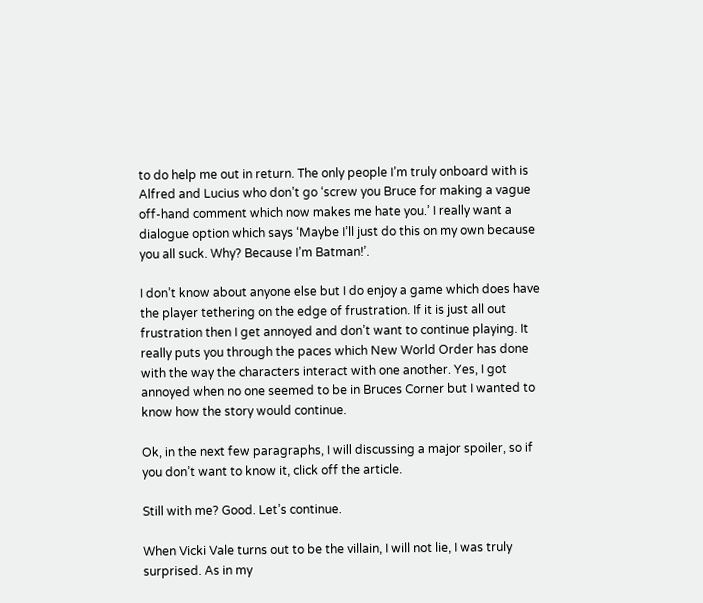to do help me out in return. The only people I’m truly onboard with is Alfred and Lucius who don’t go ‘screw you Bruce for making a vague off-hand comment which now makes me hate you.’ I really want a dialogue option which says ‘Maybe I’ll just do this on my own because you all suck. Why? Because I’m Batman!’.

I don’t know about anyone else but I do enjoy a game which does have the player tethering on the edge of frustration. If it is just all out frustration then I get annoyed and don’t want to continue playing. It really puts you through the paces which New World Order has done with the way the characters interact with one another. Yes, I got annoyed when no one seemed to be in Bruces Corner but I wanted to know how the story would continue.

Ok, in the next few paragraphs, I will discussing a major spoiler, so if you don’t want to know it, click off the article.

Still with me? Good. Let’s continue.

When Vicki Vale turns out to be the villain, I will not lie, I was truly surprised. As in my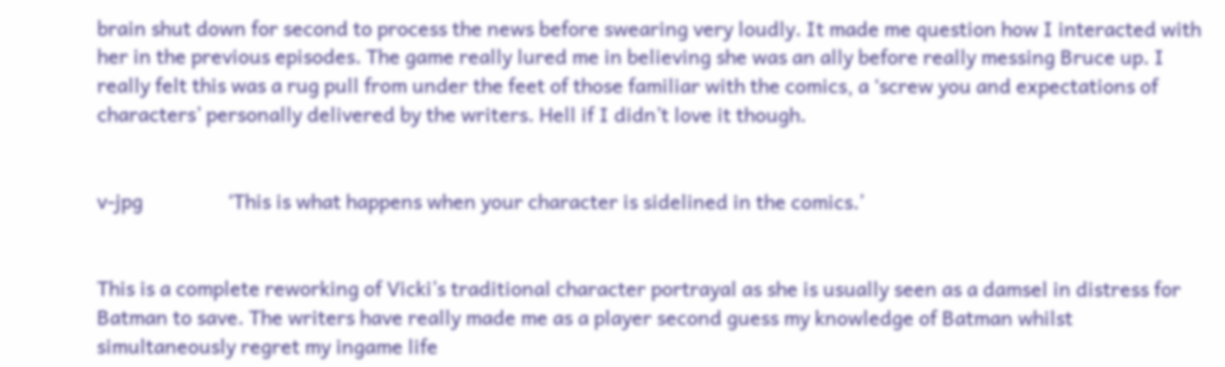brain shut down for second to process the news before swearing very loudly. It made me question how I interacted with her in the previous episodes. The game really lured me in believing she was an ally before really messing Bruce up. I really felt this was a rug pull from under the feet of those familiar with the comics, a ‘screw you and expectations of characters’ personally delivered by the writers. Hell if I didn’t love it though.


v-jpg                 ‘This is what happens when your character is sidelined in the comics.’


This is a complete reworking of Vicki’s traditional character portrayal as she is usually seen as a damsel in distress for Batman to save. The writers have really made me as a player second guess my knowledge of Batman whilst simultaneously regret my ingame life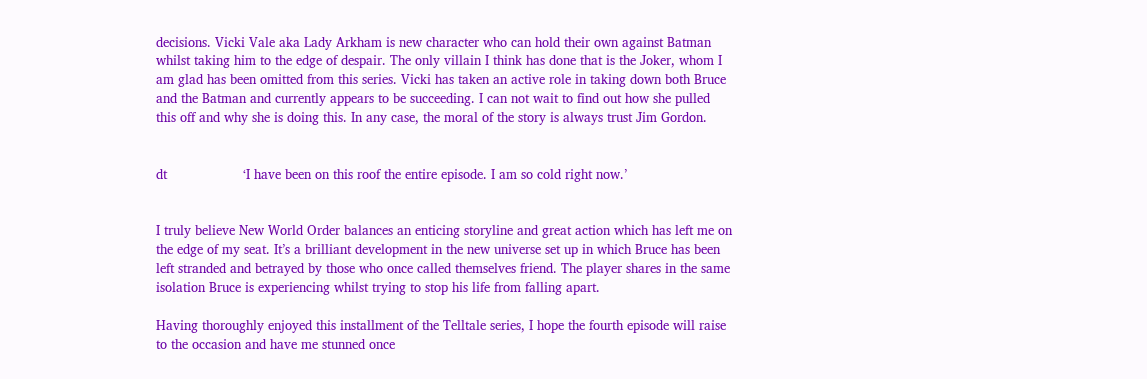decisions. Vicki Vale aka Lady Arkham is new character who can hold their own against Batman whilst taking him to the edge of despair. The only villain I think has done that is the Joker, whom I am glad has been omitted from this series. Vicki has taken an active role in taking down both Bruce and the Batman and currently appears to be succeeding. I can not wait to find out how she pulled this off and why she is doing this. In any case, the moral of the story is always trust Jim Gordon.


dt                   ‘I have been on this roof the entire episode. I am so cold right now.’


I truly believe New World Order balances an enticing storyline and great action which has left me on the edge of my seat. It’s a brilliant development in the new universe set up in which Bruce has been left stranded and betrayed by those who once called themselves friend. The player shares in the same isolation Bruce is experiencing whilst trying to stop his life from falling apart.

Having thoroughly enjoyed this installment of the Telltale series, I hope the fourth episode will raise to the occasion and have me stunned once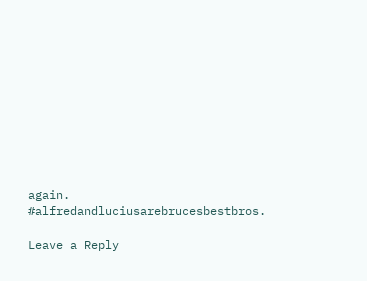again. #alfredandluciusarebrucesbestbros.

Leave a Reply